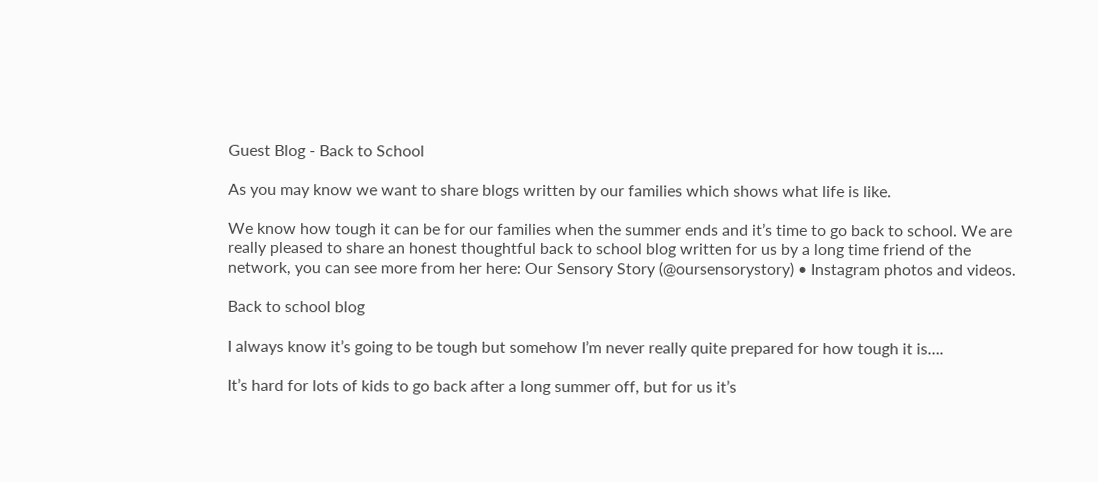Guest Blog - Back to School

As you may know we want to share blogs written by our families which shows what life is like.

We know how tough it can be for our families when the summer ends and it’s time to go back to school. We are really pleased to share an honest thoughtful back to school blog written for us by a long time friend of the network, you can see more from her here: Our Sensory Story (@oursensorystory) • Instagram photos and videos.

Back to school blog

I always know it’s going to be tough but somehow I’m never really quite prepared for how tough it is….

It’s hard for lots of kids to go back after a long summer off, but for us it’s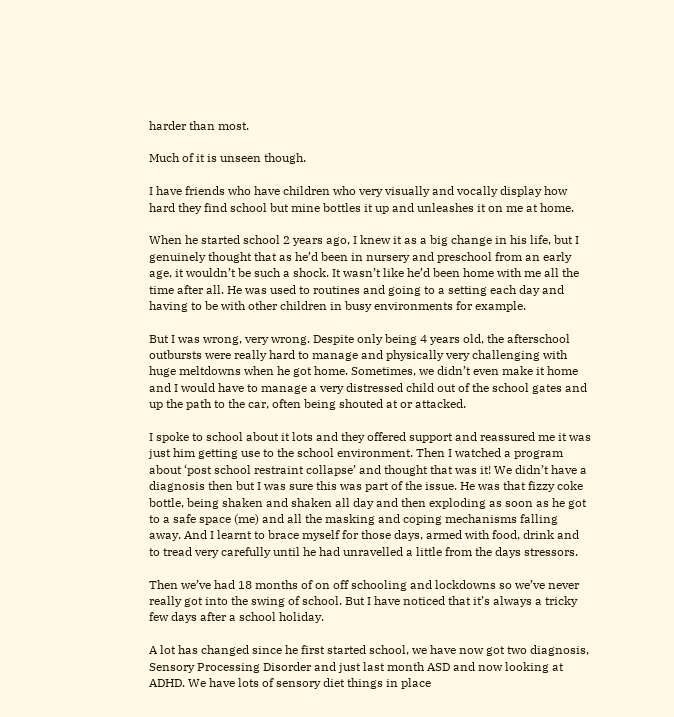harder than most.

Much of it is unseen though.

I have friends who have children who very visually and vocally display how hard they find school but mine bottles it up and unleashes it on me at home.

When he started school 2 years ago, I knew it as a big change in his life, but I genuinely thought that as he’d been in nursery and preschool from an early age, it wouldn’t be such a shock. It wasn’t like he’d been home with me all the time after all. He was used to routines and going to a setting each day and having to be with other children in busy environments for example.

But I was wrong, very wrong. Despite only being 4 years old, the afterschool outbursts were really hard to manage and physically very challenging with huge meltdowns when he got home. Sometimes, we didn’t even make it home and I would have to manage a very distressed child out of the school gates and up the path to the car, often being shouted at or attacked.

I spoke to school about it lots and they offered support and reassured me it was just him getting use to the school environment. Then I watched a program about ‘post school restraint collapse’ and thought that was it! We didn’t have a diagnosis then but I was sure this was part of the issue. He was that fizzy coke bottle, being shaken and shaken all day and then exploding as soon as he got to a safe space (me) and all the masking and coping mechanisms falling away. And I learnt to brace myself for those days, armed with food, drink and to tread very carefully until he had unravelled a little from the days stressors.

Then we’ve had 18 months of on off schooling and lockdowns so we’ve never really got into the swing of school. But I have noticed that it’s always a tricky few days after a school holiday.

A lot has changed since he first started school, we have now got two diagnosis, Sensory Processing Disorder and just last month ASD and now looking at ADHD. We have lots of sensory diet things in place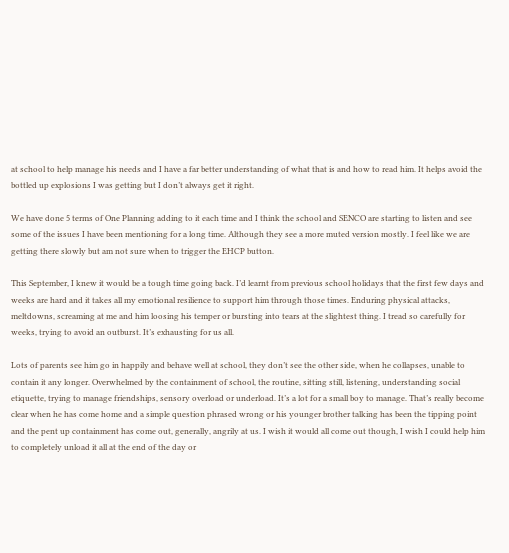at school to help manage his needs and I have a far better understanding of what that is and how to read him. It helps avoid the bottled up explosions I was getting but I don’t always get it right.

We have done 5 terms of One Planning adding to it each time and I think the school and SENCO are starting to listen and see some of the issues I have been mentioning for a long time. Although they see a more muted version mostly. I feel like we are getting there slowly but am not sure when to trigger the EHCP button.

This September, I knew it would be a tough time going back. I’d learnt from previous school holidays that the first few days and weeks are hard and it takes all my emotional resilience to support him through those times. Enduring physical attacks, meltdowns, screaming at me and him loosing his temper or bursting into tears at the slightest thing. I tread so carefully for weeks, trying to avoid an outburst. It’s exhausting for us all.

Lots of parents see him go in happily and behave well at school, they don’t see the other side, when he collapses, unable to contain it any longer. Overwhelmed by the containment of school, the routine, sitting still, listening, understanding social etiquette, trying to manage friendships, sensory overload or underload. It’s a lot for a small boy to manage. That’s really become clear when he has come home and a simple question phrased wrong or his younger brother talking has been the tipping point and the pent up containment has come out, generally, angrily at us. I wish it would all come out though, I wish I could help him to completely unload it all at the end of the day or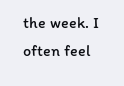the week. I often feel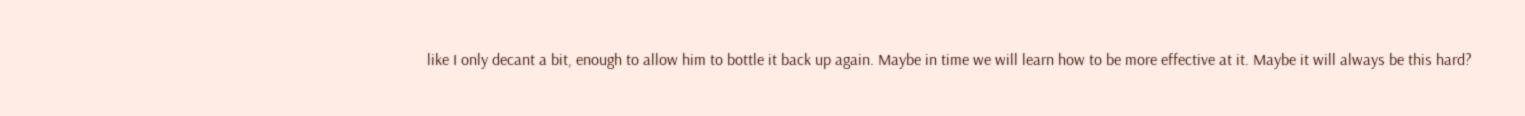like I only decant a bit, enough to allow him to bottle it back up again. Maybe in time we will learn how to be more effective at it. Maybe it will always be this hard?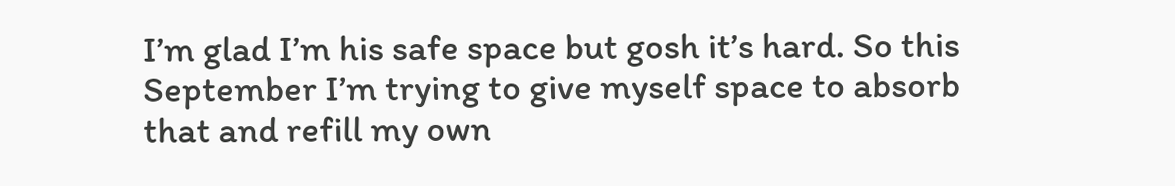I’m glad I’m his safe space but gosh it’s hard. So this September I’m trying to give myself space to absorb that and refill my own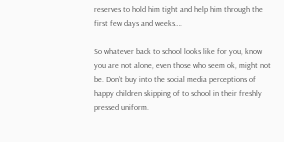reserves to hold him tight and help him through the first few days and weeks….

So whatever back to school looks like for you, know you are not alone, even those who seem ok, might not be. Don’t buy into the social media perceptions of happy children skipping of to school in their freshly pressed uniform.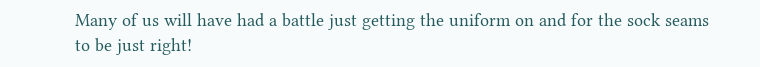Many of us will have had a battle just getting the uniform on and for the sock seams to be just right!